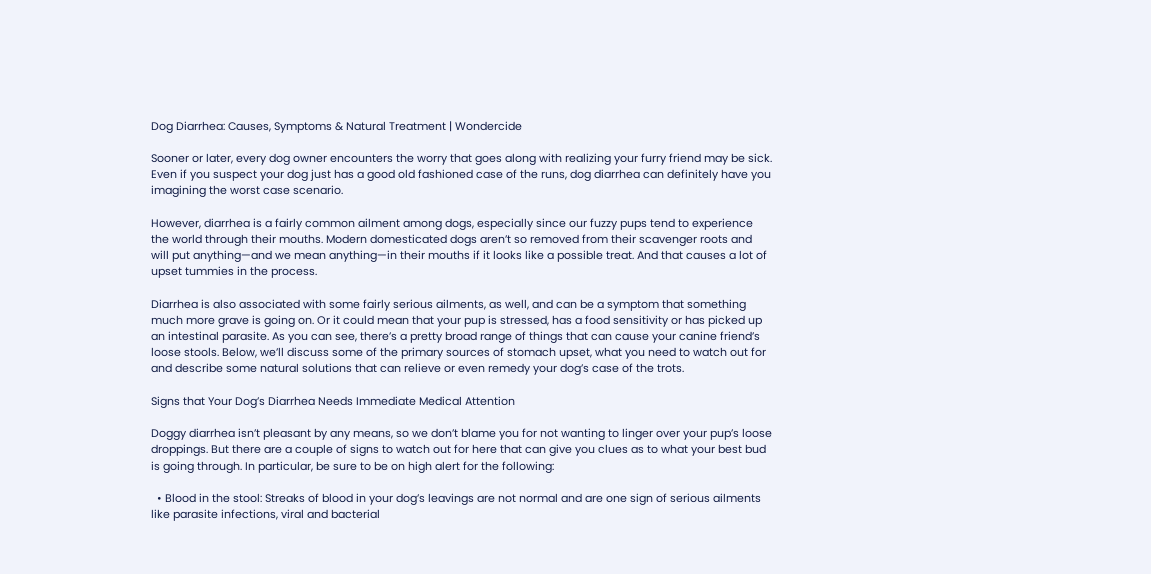Dog Diarrhea: Causes, Symptoms & Natural Treatment | Wondercide

Sooner or later, every dog owner encounters the worry that goes along with realizing your furry friend may be sick. Even if you suspect your dog just has a good old fashioned case of the runs, dog diarrhea can definitely have you imagining the worst case scenario.

However, diarrhea is a fairly common ailment among dogs, especially since our fuzzy pups tend to experience the world through their mouths. Modern domesticated dogs aren’t so removed from their scavenger roots and will put anything—and we mean anything—in their mouths if it looks like a possible treat. And that causes a lot of upset tummies in the process.

Diarrhea is also associated with some fairly serious ailments, as well, and can be a symptom that something much more grave is going on. Or it could mean that your pup is stressed, has a food sensitivity or has picked up an intestinal parasite. As you can see, there’s a pretty broad range of things that can cause your canine friend’s loose stools. Below, we’ll discuss some of the primary sources of stomach upset, what you need to watch out for and describe some natural solutions that can relieve or even remedy your dog’s case of the trots.

Signs that Your Dog’s Diarrhea Needs Immediate Medical Attention

Doggy diarrhea isn’t pleasant by any means, so we don’t blame you for not wanting to linger over your pup’s loose droppings. But there are a couple of signs to watch out for here that can give you clues as to what your best bud is going through. In particular, be sure to be on high alert for the following:

  • Blood in the stool: Streaks of blood in your dog’s leavings are not normal and are one sign of serious ailments like parasite infections, viral and bacterial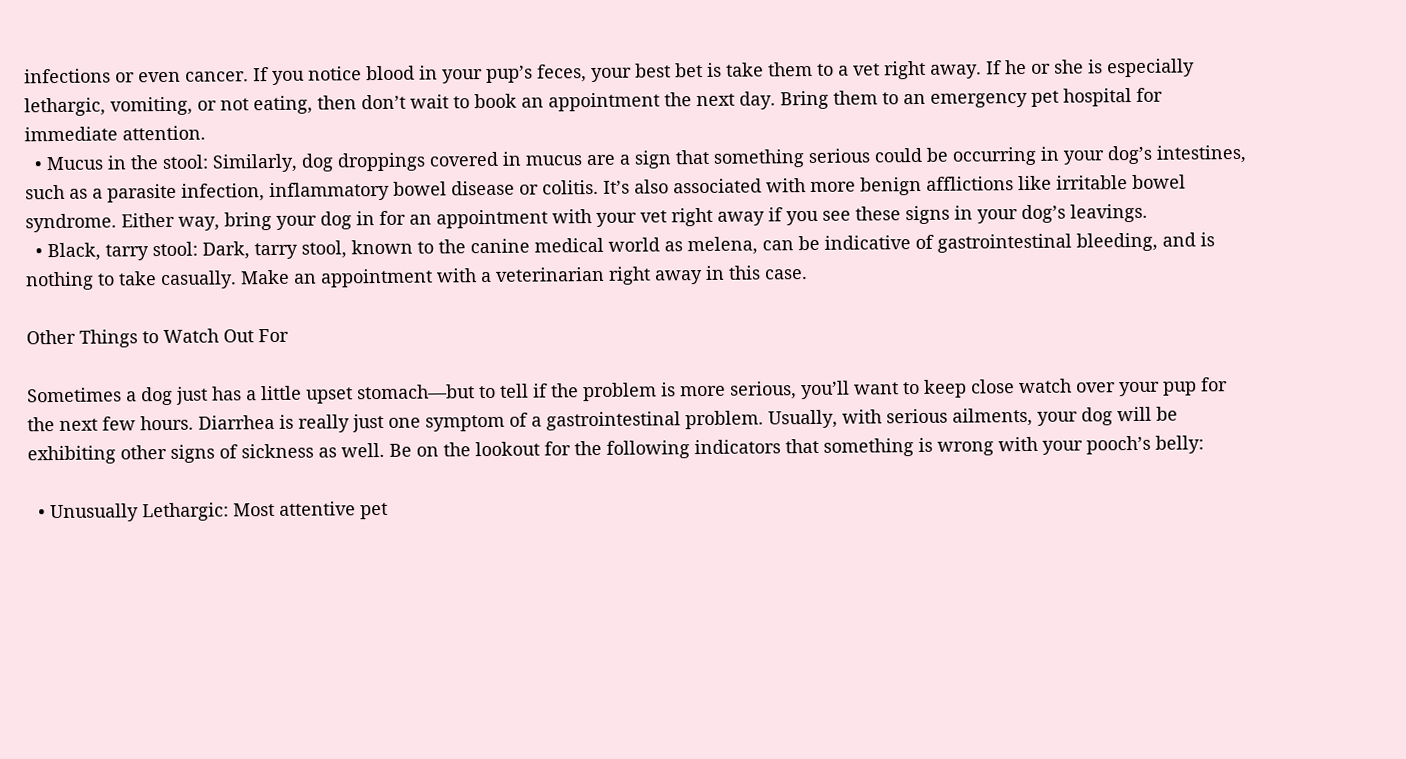infections or even cancer. If you notice blood in your pup’s feces, your best bet is take them to a vet right away. If he or she is especially lethargic, vomiting, or not eating, then don’t wait to book an appointment the next day. Bring them to an emergency pet hospital for immediate attention.
  • Mucus in the stool: Similarly, dog droppings covered in mucus are a sign that something serious could be occurring in your dog’s intestines, such as a parasite infection, inflammatory bowel disease or colitis. It’s also associated with more benign afflictions like irritable bowel syndrome. Either way, bring your dog in for an appointment with your vet right away if you see these signs in your dog’s leavings.
  • Black, tarry stool: Dark, tarry stool, known to the canine medical world as melena, can be indicative of gastrointestinal bleeding, and is nothing to take casually. Make an appointment with a veterinarian right away in this case.

Other Things to Watch Out For

Sometimes a dog just has a little upset stomach—but to tell if the problem is more serious, you’ll want to keep close watch over your pup for the next few hours. Diarrhea is really just one symptom of a gastrointestinal problem. Usually, with serious ailments, your dog will be exhibiting other signs of sickness as well. Be on the lookout for the following indicators that something is wrong with your pooch’s belly:

  • Unusually Lethargic: Most attentive pet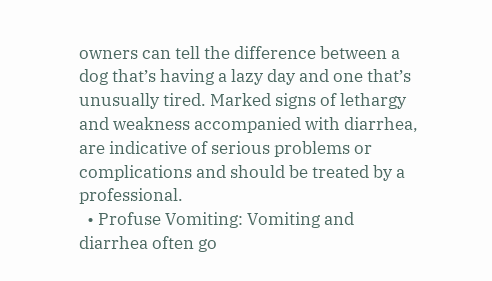owners can tell the difference between a dog that’s having a lazy day and one that’s unusually tired. Marked signs of lethargy and weakness accompanied with diarrhea, are indicative of serious problems or complications and should be treated by a professional.
  • Profuse Vomiting: Vomiting and diarrhea often go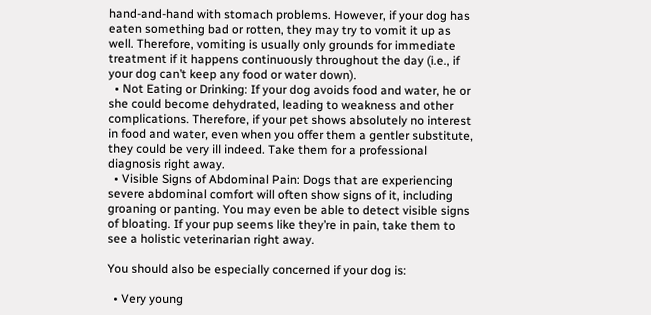hand-and-hand with stomach problems. However, if your dog has eaten something bad or rotten, they may try to vomit it up as well. Therefore, vomiting is usually only grounds for immediate treatment if it happens continuously throughout the day (i.e., if your dog can’t keep any food or water down).
  • Not Eating or Drinking: If your dog avoids food and water, he or she could become dehydrated, leading to weakness and other complications. Therefore, if your pet shows absolutely no interest in food and water, even when you offer them a gentler substitute, they could be very ill indeed. Take them for a professional diagnosis right away.
  • Visible Signs of Abdominal Pain: Dogs that are experiencing severe abdominal comfort will often show signs of it, including groaning or panting. You may even be able to detect visible signs of bloating. If your pup seems like they’re in pain, take them to see a holistic veterinarian right away.

You should also be especially concerned if your dog is:

  • Very young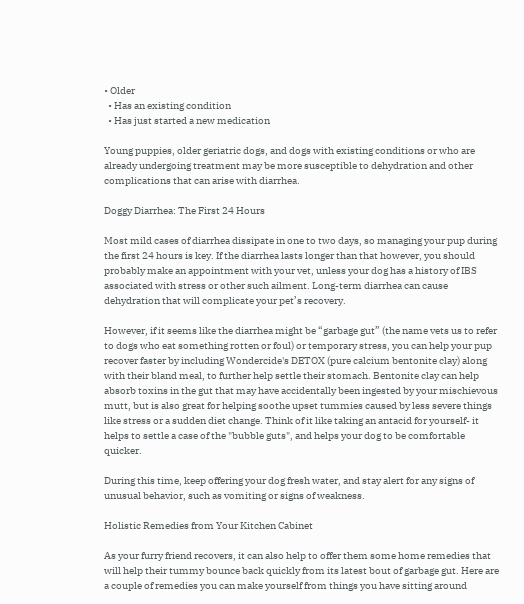• Older
  • Has an existing condition
  • Has just started a new medication

Young puppies, older geriatric dogs, and dogs with existing conditions or who are already undergoing treatment may be more susceptible to dehydration and other complications that can arise with diarrhea.

Doggy Diarrhea: The First 24 Hours

Most mild cases of diarrhea dissipate in one to two days, so managing your pup during the first 24 hours is key. If the diarrhea lasts longer than that however, you should probably make an appointment with your vet, unless your dog has a history of IBS associated with stress or other such ailment. Long-term diarrhea can cause dehydration that will complicate your pet’s recovery.

However, if it seems like the diarrhea might be “garbage gut” (the name vets us to refer to dogs who eat something rotten or foul) or temporary stress, you can help your pup recover faster by including Wondercide's DETOX (pure calcium bentonite clay) along with their bland meal, to further help settle their stomach. Bentonite clay can help absorb toxins in the gut that may have accidentally been ingested by your mischievous mutt, but is also great for helping soothe upset tummies caused by less severe things like stress or a sudden diet change. Think of it like taking an antacid for yourself- it helps to settle a case of the "bubble guts", and helps your dog to be comfortable quicker.

During this time, keep offering your dog fresh water, and stay alert for any signs of unusual behavior, such as vomiting or signs of weakness.

Holistic Remedies from Your Kitchen Cabinet

As your furry friend recovers, it can also help to offer them some home remedies that will help their tummy bounce back quickly from its latest bout of garbage gut. Here are a couple of remedies you can make yourself from things you have sitting around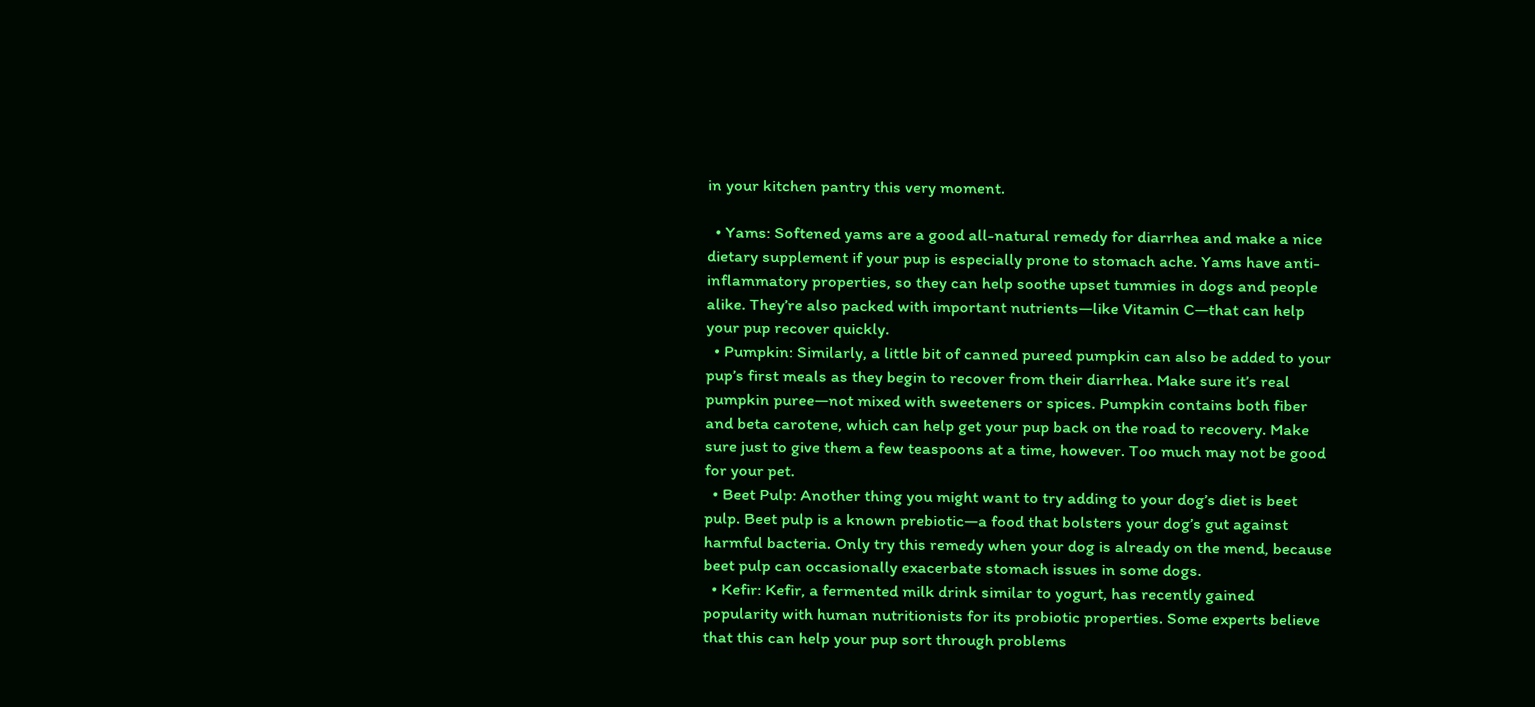in your kitchen pantry this very moment.

  • Yams: Softened yams are a good all-natural remedy for diarrhea and make a nice dietary supplement if your pup is especially prone to stomach ache. Yams have anti-inflammatory properties, so they can help soothe upset tummies in dogs and people alike. They’re also packed with important nutrients—like Vitamin C—that can help your pup recover quickly.
  • Pumpkin: Similarly, a little bit of canned pureed pumpkin can also be added to your pup’s first meals as they begin to recover from their diarrhea. Make sure it’s real pumpkin puree—not mixed with sweeteners or spices. Pumpkin contains both fiber and beta carotene, which can help get your pup back on the road to recovery. Make sure just to give them a few teaspoons at a time, however. Too much may not be good for your pet.
  • Beet Pulp: Another thing you might want to try adding to your dog’s diet is beet pulp. Beet pulp is a known prebiotic—a food that bolsters your dog’s gut against harmful bacteria. Only try this remedy when your dog is already on the mend, because beet pulp can occasionally exacerbate stomach issues in some dogs.
  • Kefir: Kefir, a fermented milk drink similar to yogurt, has recently gained popularity with human nutritionists for its probiotic properties. Some experts believe that this can help your pup sort through problems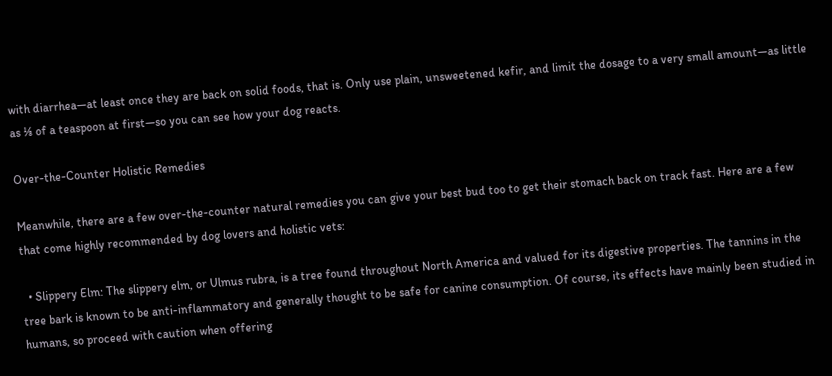with diarrhea—at least once they are back on solid foods, that is. Only use plain, unsweetened kefir, and limit the dosage to a very small amount—as little as ⅛ of a teaspoon at first—so you can see how your dog reacts.

Over-the-Counter Holistic Remedies

Meanwhile, there are a few over-the-counter natural remedies you can give your best bud too to get their stomach back on track fast. Here are a few that come highly recommended by dog lovers and holistic vets:

  • Slippery Elm: The slippery elm, or Ulmus rubra, is a tree found throughout North America and valued for its digestive properties. The tannins in the tree bark is known to be anti-inflammatory and generally thought to be safe for canine consumption. Of course, its effects have mainly been studied in humans, so proceed with caution when offering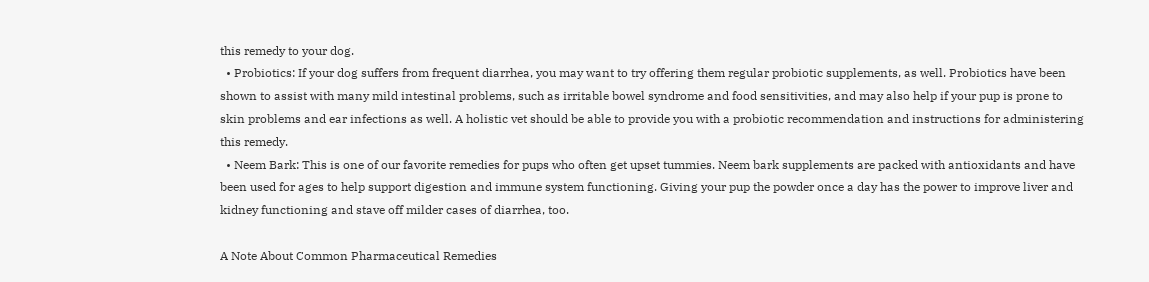this remedy to your dog.
  • Probiotics: If your dog suffers from frequent diarrhea, you may want to try offering them regular probiotic supplements, as well. Probiotics have been shown to assist with many mild intestinal problems, such as irritable bowel syndrome and food sensitivities, and may also help if your pup is prone to skin problems and ear infections as well. A holistic vet should be able to provide you with a probiotic recommendation and instructions for administering this remedy.
  • Neem Bark: This is one of our favorite remedies for pups who often get upset tummies. Neem bark supplements are packed with antioxidants and have been used for ages to help support digestion and immune system functioning. Giving your pup the powder once a day has the power to improve liver and kidney functioning and stave off milder cases of diarrhea, too.

A Note About Common Pharmaceutical Remedies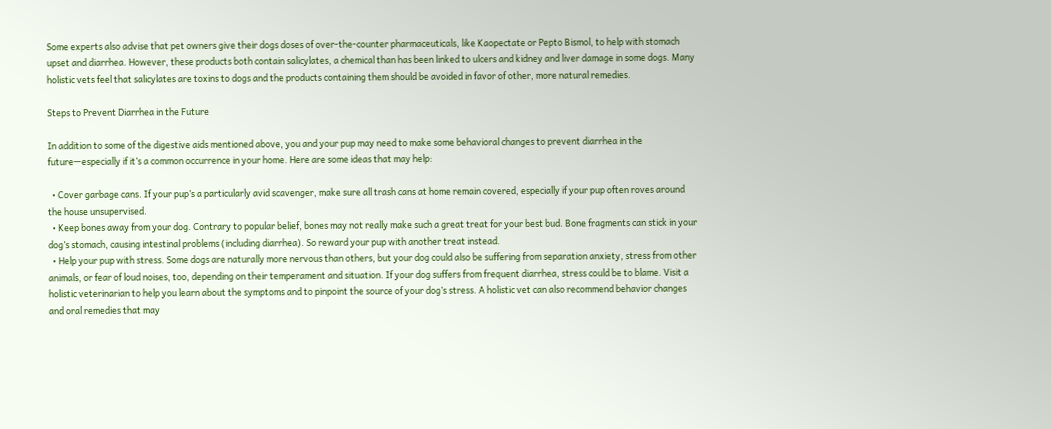Some experts also advise that pet owners give their dogs doses of over-the-counter pharmaceuticals, like Kaopectate or Pepto Bismol, to help with stomach upset and diarrhea. However, these products both contain salicylates, a chemical than has been linked to ulcers and kidney and liver damage in some dogs. Many holistic vets feel that salicylates are toxins to dogs and the products containing them should be avoided in favor of other, more natural remedies.

Steps to Prevent Diarrhea in the Future

In addition to some of the digestive aids mentioned above, you and your pup may need to make some behavioral changes to prevent diarrhea in the future—especially if it’s a common occurrence in your home. Here are some ideas that may help:

  • Cover garbage cans. If your pup’s a particularly avid scavenger, make sure all trash cans at home remain covered, especially if your pup often roves around the house unsupervised.
  • Keep bones away from your dog. Contrary to popular belief, bones may not really make such a great treat for your best bud. Bone fragments can stick in your dog’s stomach, causing intestinal problems (including diarrhea). So reward your pup with another treat instead.
  • Help your pup with stress. Some dogs are naturally more nervous than others, but your dog could also be suffering from separation anxiety, stress from other animals, or fear of loud noises, too, depending on their temperament and situation. If your dog suffers from frequent diarrhea, stress could be to blame. Visit a holistic veterinarian to help you learn about the symptoms and to pinpoint the source of your dog’s stress. A holistic vet can also recommend behavior changes and oral remedies that may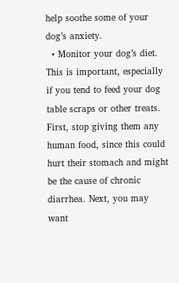help soothe some of your dog’s anxiety.
  • Monitor your dog’s diet. This is important, especially if you tend to feed your dog table scraps or other treats. First, stop giving them any human food, since this could hurt their stomach and might be the cause of chronic diarrhea. Next, you may want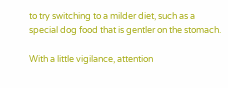to try switching to a milder diet, such as a special dog food that is gentler on the stomach.

With a little vigilance, attention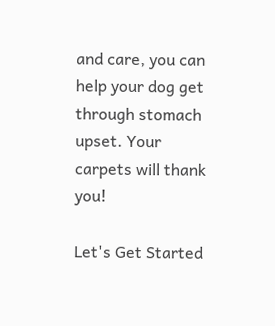and care, you can help your dog get through stomach upset. Your carpets will thank you!

Let's Get Started